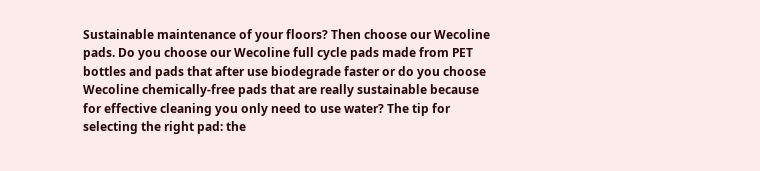Sustainable maintenance of your floors? Then choose our Wecoline pads. Do you choose our Wecoline full cycle pads made from PET bottles and pads that after use biodegrade faster or do you choose Wecoline chemically-free pads that are really sustainable because for effective cleaning you only need to use water? The tip for selecting the right pad: the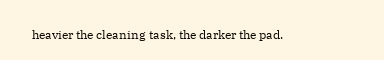heavier the cleaning task, the darker the pad.